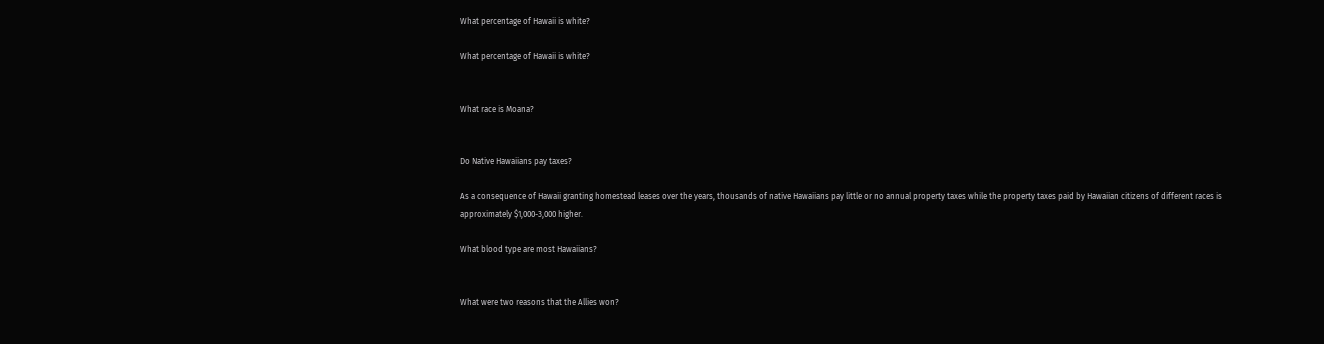What percentage of Hawaii is white?

What percentage of Hawaii is white?


What race is Moana?


Do Native Hawaiians pay taxes?

As a consequence of Hawaii granting homestead leases over the years, thousands of native Hawaiians pay little or no annual property taxes while the property taxes paid by Hawaiian citizens of different races is approximately $1,000-3,000 higher.

What blood type are most Hawaiians?


What were two reasons that the Allies won?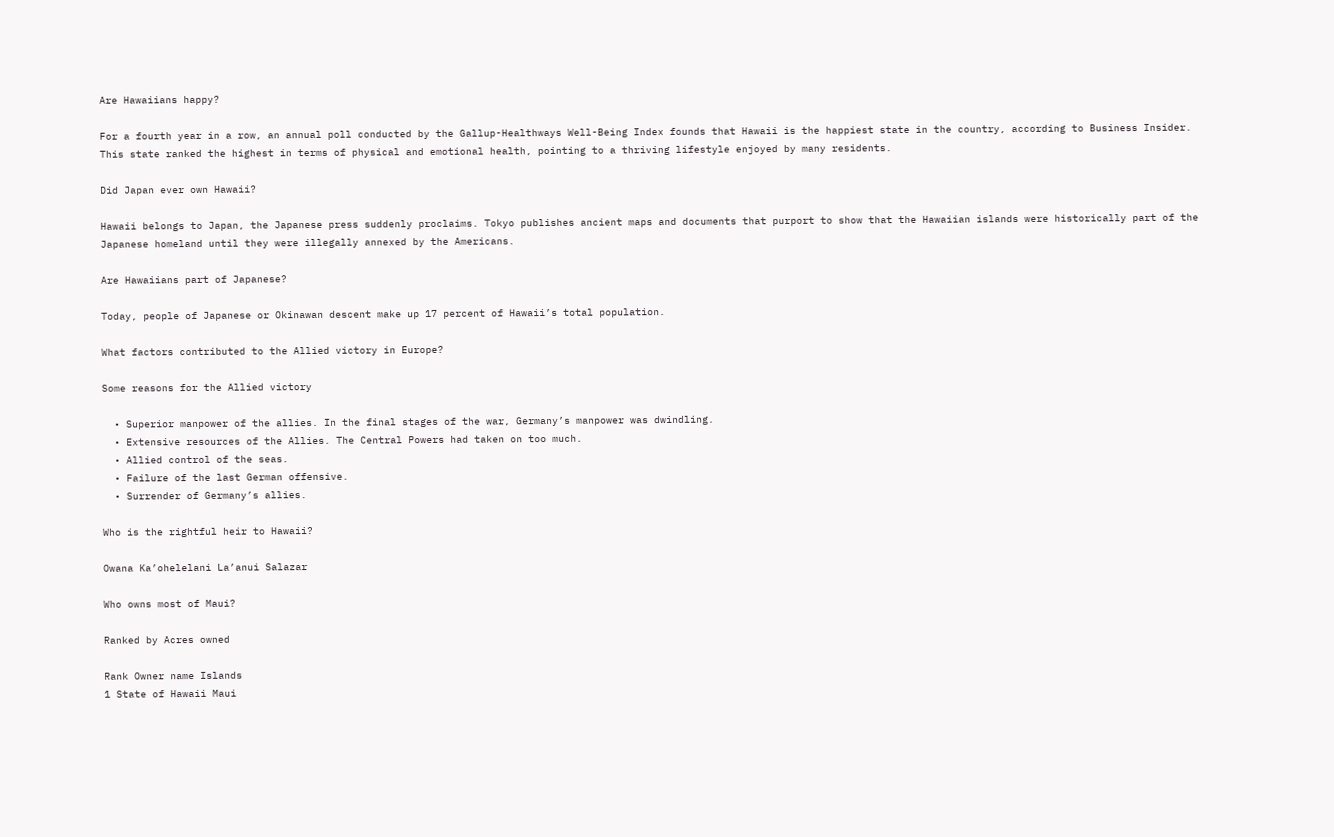Are Hawaiians happy?

For a fourth year in a row, an annual poll conducted by the Gallup-Healthways Well-Being Index founds that Hawaii is the happiest state in the country, according to Business Insider. This state ranked the highest in terms of physical and emotional health, pointing to a thriving lifestyle enjoyed by many residents.

Did Japan ever own Hawaii?

Hawaii belongs to Japan, the Japanese press suddenly proclaims. Tokyo publishes ancient maps and documents that purport to show that the Hawaiian islands were historically part of the Japanese homeland until they were illegally annexed by the Americans.

Are Hawaiians part of Japanese?

Today, people of Japanese or Okinawan descent make up 17 percent of Hawaii’s total population.

What factors contributed to the Allied victory in Europe?

Some reasons for the Allied victory

  • Superior manpower of the allies. In the final stages of the war, Germany’s manpower was dwindling.
  • Extensive resources of the Allies. The Central Powers had taken on too much.
  • Allied control of the seas.
  • Failure of the last German offensive.
  • Surrender of Germany’s allies.

Who is the rightful heir to Hawaii?

Owana Ka’ohelelani La’anui Salazar

Who owns most of Maui?

Ranked by Acres owned

Rank Owner name Islands
1 State of Hawaii Maui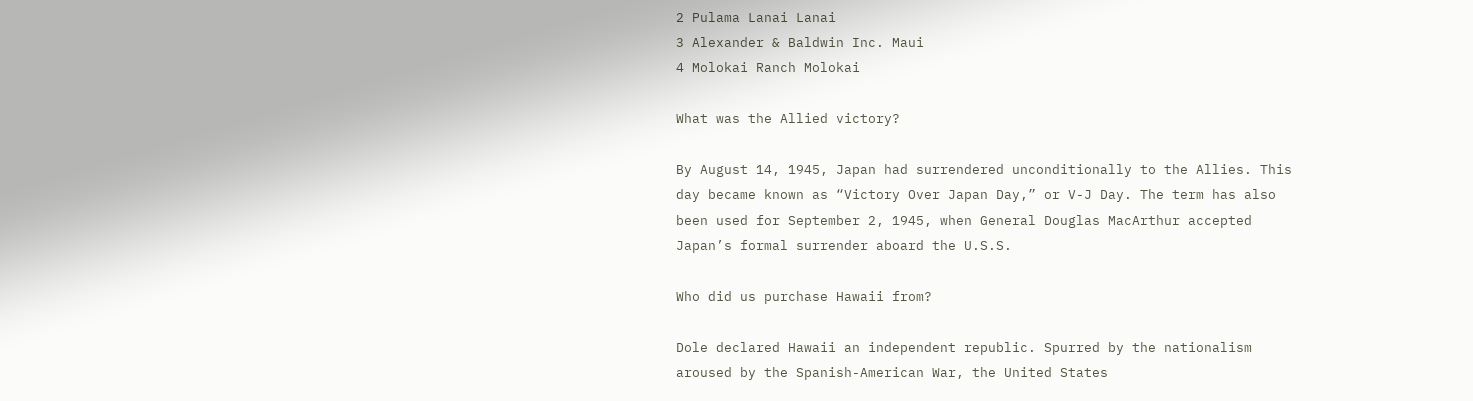2 Pulama Lanai Lanai
3 Alexander & Baldwin Inc. Maui
4 Molokai Ranch Molokai

What was the Allied victory?

By August 14, 1945, Japan had surrendered unconditionally to the Allies. This day became known as “Victory Over Japan Day,” or V-J Day. The term has also been used for September 2, 1945, when General Douglas MacArthur accepted Japan’s formal surrender aboard the U.S.S.

Who did us purchase Hawaii from?

Dole declared Hawaii an independent republic. Spurred by the nationalism aroused by the Spanish-American War, the United States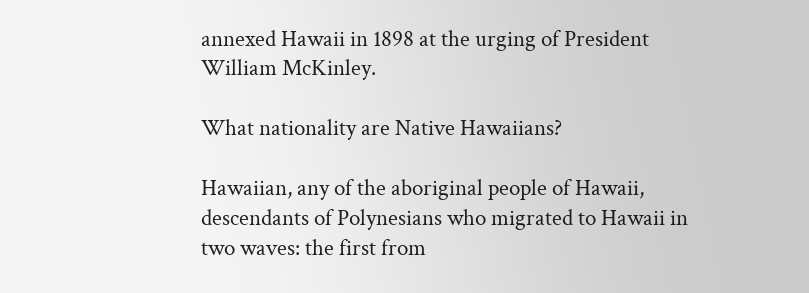annexed Hawaii in 1898 at the urging of President William McKinley.

What nationality are Native Hawaiians?

Hawaiian, any of the aboriginal people of Hawaii, descendants of Polynesians who migrated to Hawaii in two waves: the first from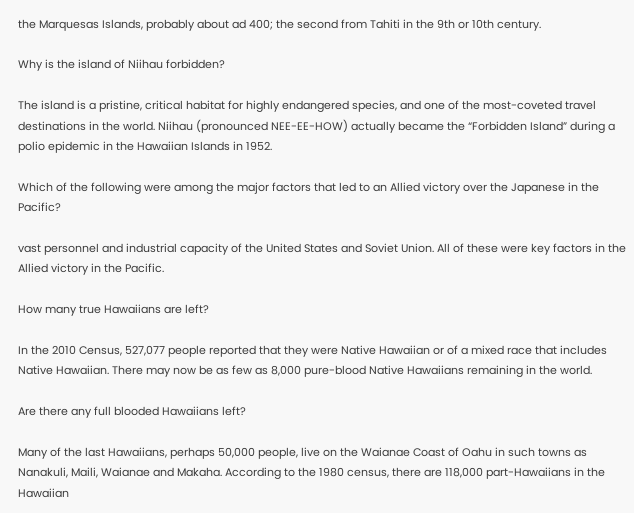the Marquesas Islands, probably about ad 400; the second from Tahiti in the 9th or 10th century.

Why is the island of Niihau forbidden?

The island is a pristine, critical habitat for highly endangered species, and one of the most-coveted travel destinations in the world. Niihau (pronounced NEE-EE-HOW) actually became the “Forbidden Island” during a polio epidemic in the Hawaiian Islands in 1952.

Which of the following were among the major factors that led to an Allied victory over the Japanese in the Pacific?

vast personnel and industrial capacity of the United States and Soviet Union. All of these were key factors in the Allied victory in the Pacific.

How many true Hawaiians are left?

In the 2010 Census, 527,077 people reported that they were Native Hawaiian or of a mixed race that includes Native Hawaiian. There may now be as few as 8,000 pure-blood Native Hawaiians remaining in the world.

Are there any full blooded Hawaiians left?

Many of the last Hawaiians, perhaps 50,000 people, live on the Waianae Coast of Oahu in such towns as Nanakuli, Maili, Waianae and Makaha. According to the 1980 census, there are 118,000 part-Hawaiians in the Hawaiian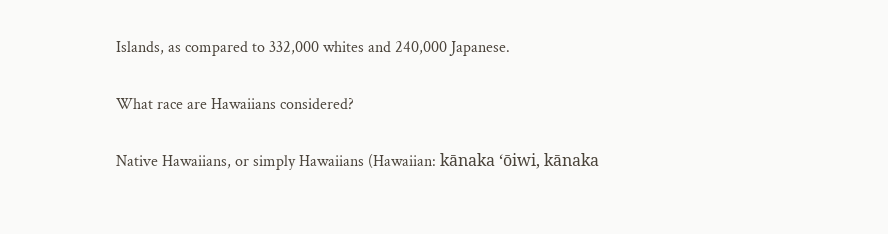Islands, as compared to 332,000 whites and 240,000 Japanese.

What race are Hawaiians considered?

Native Hawaiians, or simply Hawaiians (Hawaiian: kānaka ʻōiwi, kānaka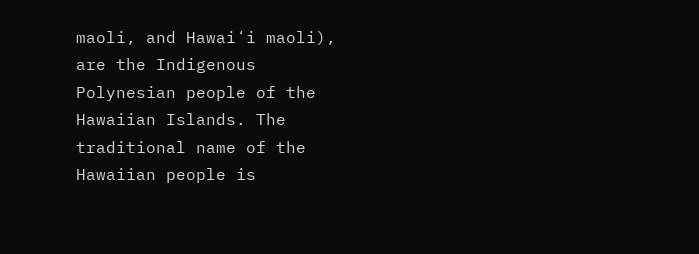maoli, and Hawaiʻi maoli), are the Indigenous Polynesian people of the Hawaiian Islands. The traditional name of the Hawaiian people is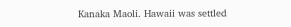Kanaka Maoli. Hawaii was settled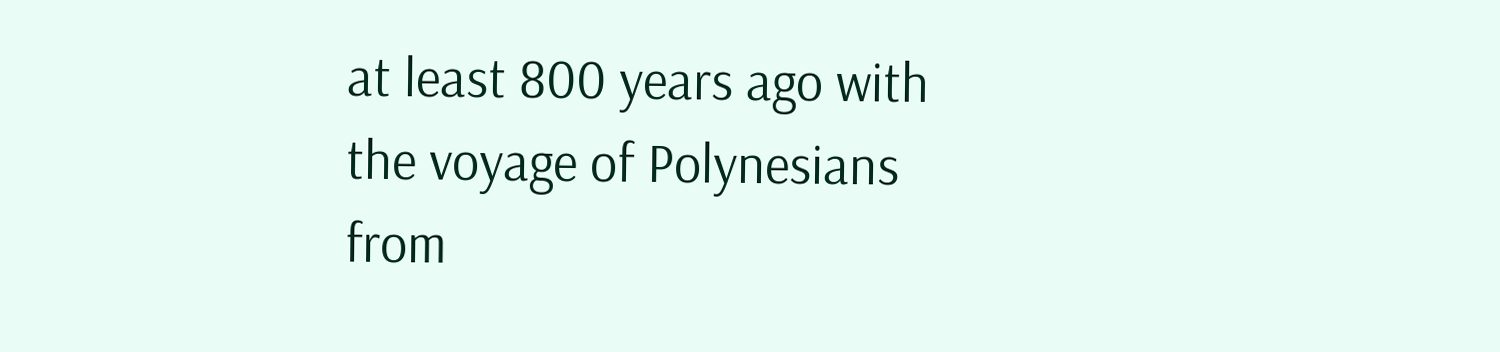at least 800 years ago with the voyage of Polynesians from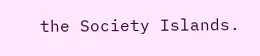the Society Islands.